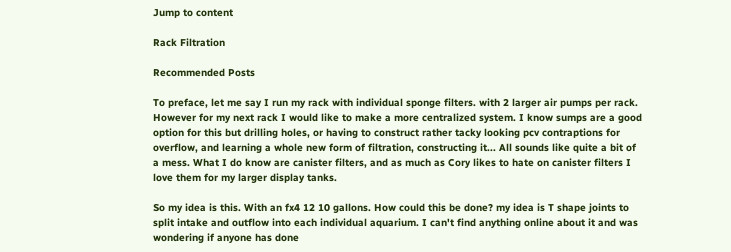Jump to content

Rack Filtration

Recommended Posts

To preface, let me say I run my rack with individual sponge filters. with 2 larger air pumps per rack. However for my next rack I would like to make a more centralized system. I know sumps are a good option for this but drilling holes, or having to construct rather tacky looking pcv contraptions for overflow, and learning a whole new form of filtration, constructing it... All sounds like quite a bit of a mess. What I do know are canister filters, and as much as Cory likes to hate on canister filters I love them for my larger display tanks.

So my idea is this. With an fx4 12 10 gallons. How could this be done? my idea is T shape joints to split intake and outflow into each individual aquarium. I can't find anything online about it and was wondering if anyone has done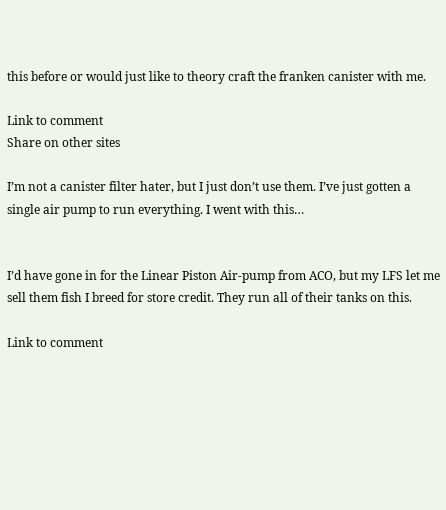this before or would just like to theory craft the franken canister with me.

Link to comment
Share on other sites

I’m not a canister filter hater, but I just don’t use them. I’ve just gotten a single air pump to run everything. I went with this…


I’d have gone in for the Linear Piston Air-pump from ACO, but my LFS let me sell them fish I breed for store credit. They run all of their tanks on this.

Link to comment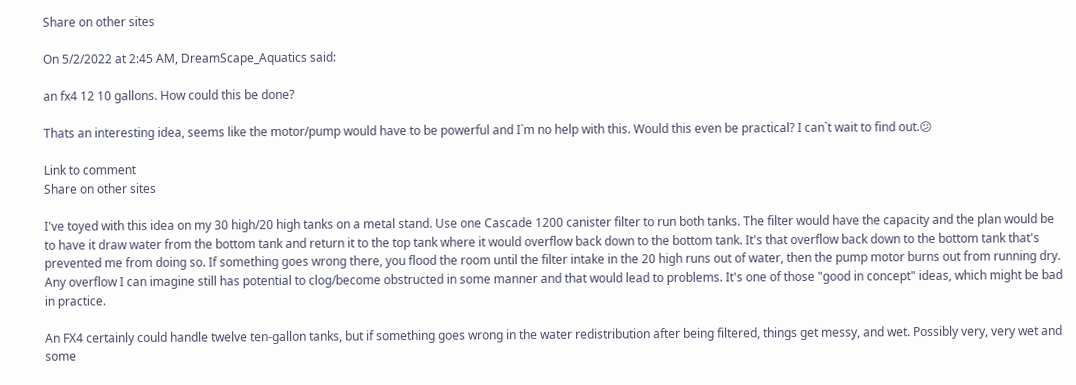Share on other sites

On 5/2/2022 at 2:45 AM, DreamScape_Aquatics said:

an fx4 12 10 gallons. How could this be done?

Thats an interesting idea, seems like the motor/pump would have to be powerful and I`m no help with this. Would this even be practical? I can`t wait to find out.😕

Link to comment
Share on other sites

I've toyed with this idea on my 30 high/20 high tanks on a metal stand. Use one Cascade 1200 canister filter to run both tanks. The filter would have the capacity and the plan would be to have it draw water from the bottom tank and return it to the top tank where it would overflow back down to the bottom tank. It's that overflow back down to the bottom tank that's prevented me from doing so. If something goes wrong there, you flood the room until the filter intake in the 20 high runs out of water, then the pump motor burns out from running dry. Any overflow I can imagine still has potential to clog/become obstructed in some manner and that would lead to problems. It's one of those "good in concept" ideas, which might be bad in practice.

An FX4 certainly could handle twelve ten-gallon tanks, but if something goes wrong in the water redistribution after being filtered, things get messy, and wet. Possibly very, very wet and some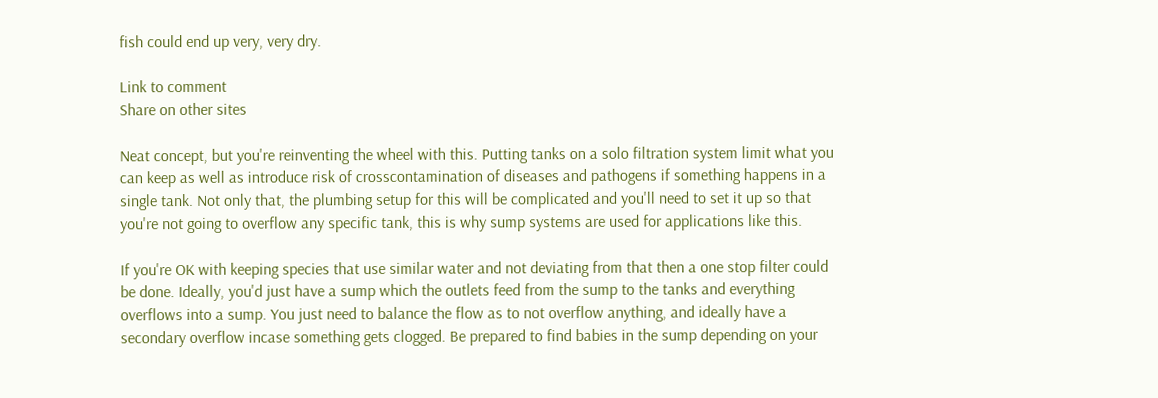fish could end up very, very dry.

Link to comment
Share on other sites

Neat concept, but you're reinventing the wheel with this. Putting tanks on a solo filtration system limit what you can keep as well as introduce risk of crosscontamination of diseases and pathogens if something happens in a single tank. Not only that, the plumbing setup for this will be complicated and you'll need to set it up so that you're not going to overflow any specific tank, this is why sump systems are used for applications like this.

If you're OK with keeping species that use similar water and not deviating from that then a one stop filter could be done. Ideally, you'd just have a sump which the outlets feed from the sump to the tanks and everything overflows into a sump. You just need to balance the flow as to not overflow anything, and ideally have a secondary overflow incase something gets clogged. Be prepared to find babies in the sump depending on your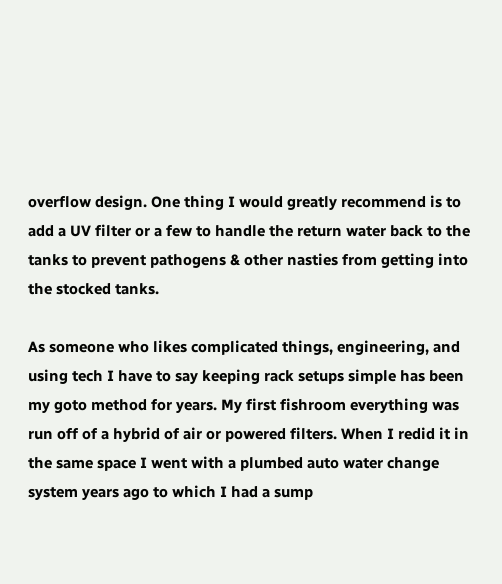overflow design. One thing I would greatly recommend is to add a UV filter or a few to handle the return water back to the tanks to prevent pathogens & other nasties from getting into the stocked tanks.

As someone who likes complicated things, engineering, and using tech I have to say keeping rack setups simple has been my goto method for years. My first fishroom everything was run off of a hybrid of air or powered filters. When I redid it in the same space I went with a plumbed auto water change system years ago to which I had a sump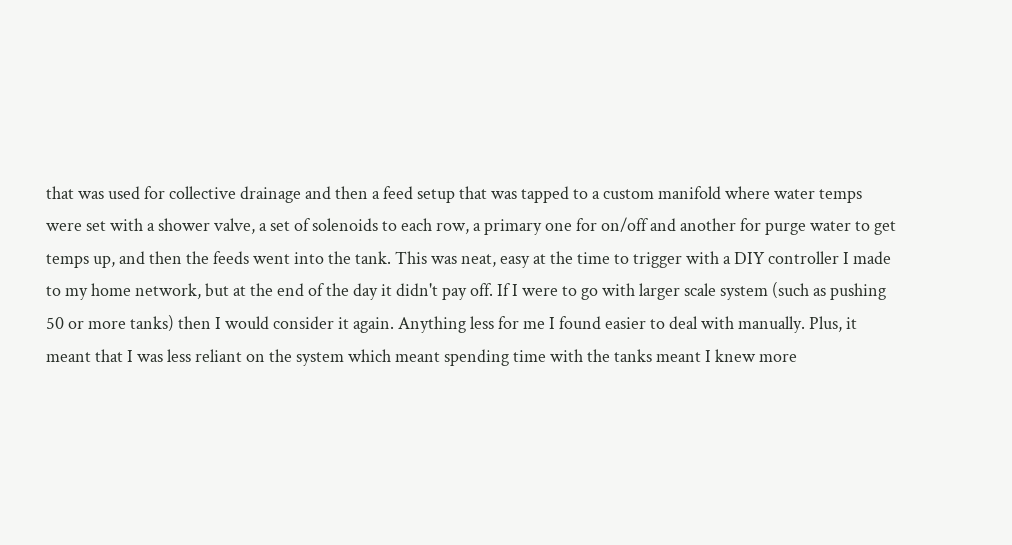that was used for collective drainage and then a feed setup that was tapped to a custom manifold where water temps were set with a shower valve, a set of solenoids to each row, a primary one for on/off and another for purge water to get temps up, and then the feeds went into the tank. This was neat, easy at the time to trigger with a DIY controller I made to my home network, but at the end of the day it didn't pay off. If I were to go with larger scale system (such as pushing 50 or more tanks) then I would consider it again. Anything less for me I found easier to deal with manually. Plus, it meant that I was less reliant on the system which meant spending time with the tanks meant I knew more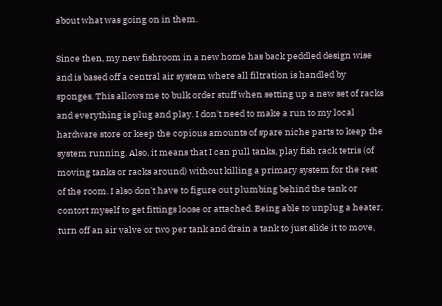about what was going on in them.

Since then, my new fishroom in a new home has back peddled design wise and is based off a central air system where all filtration is handled by sponges. This allows me to bulk order stuff when setting up a new set of racks and everything is plug and play. I don't need to make a run to my local hardware store or keep the copious amounts of spare niche parts to keep the system running. Also, it means that I can pull tanks, play fish rack tetris (of moving tanks or racks around) without killing a primary system for the rest of the room. I also don't have to figure out plumbing behind the tank or contort myself to get fittings loose or attached. Being able to unplug a heater, turn off an air valve or two per tank and drain a tank to just slide it to move,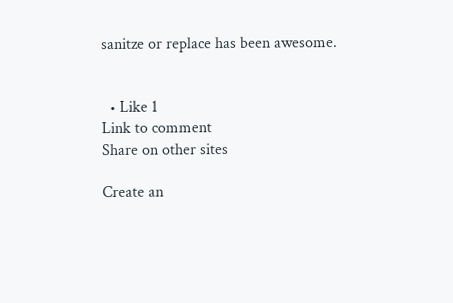sanitze or replace has been awesome.


  • Like 1
Link to comment
Share on other sites

Create an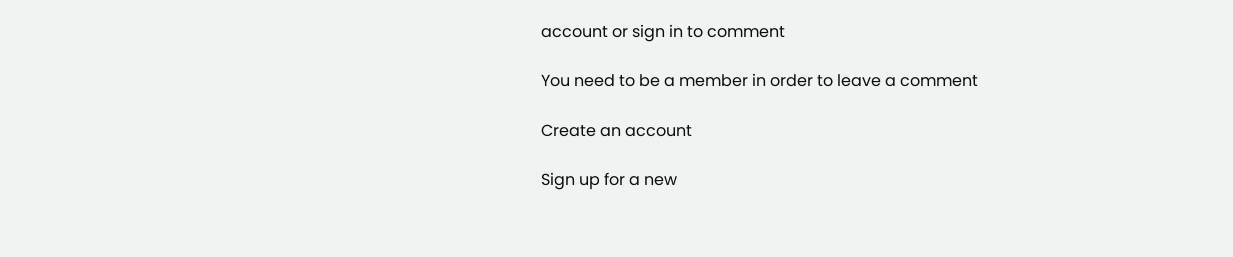account or sign in to comment

You need to be a member in order to leave a comment

Create an account

Sign up for a new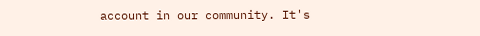account in our community. It's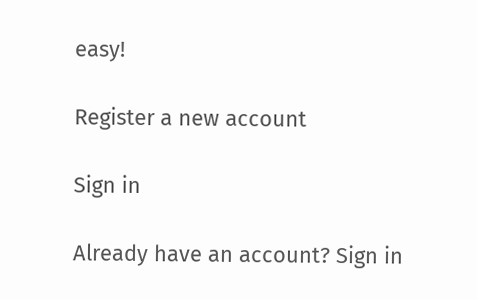easy!

Register a new account

Sign in

Already have an account? Sign in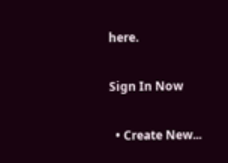here.

Sign In Now

  • Create New...